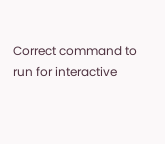Correct command to run for interactive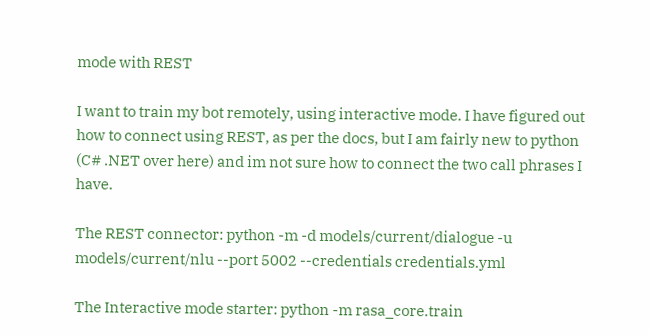mode with REST

I want to train my bot remotely, using interactive mode. I have figured out how to connect using REST, as per the docs, but I am fairly new to python (C# .NET over here) and im not sure how to connect the two call phrases I have.

The REST connector: python -m -d models/current/dialogue -u models/current/nlu --port 5002 --credentials credentials.yml

The Interactive mode starter: python -m rasa_core.train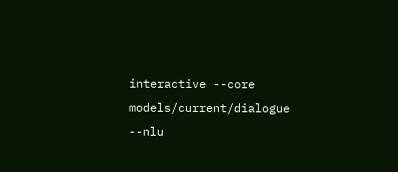interactive --core models/current/dialogue --nlu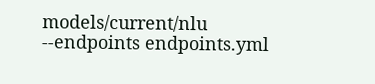models/current/nlu --endpoints endpoints.yml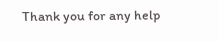Thank you for any help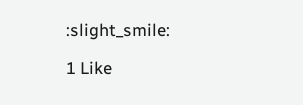:slight_smile:

1 Like